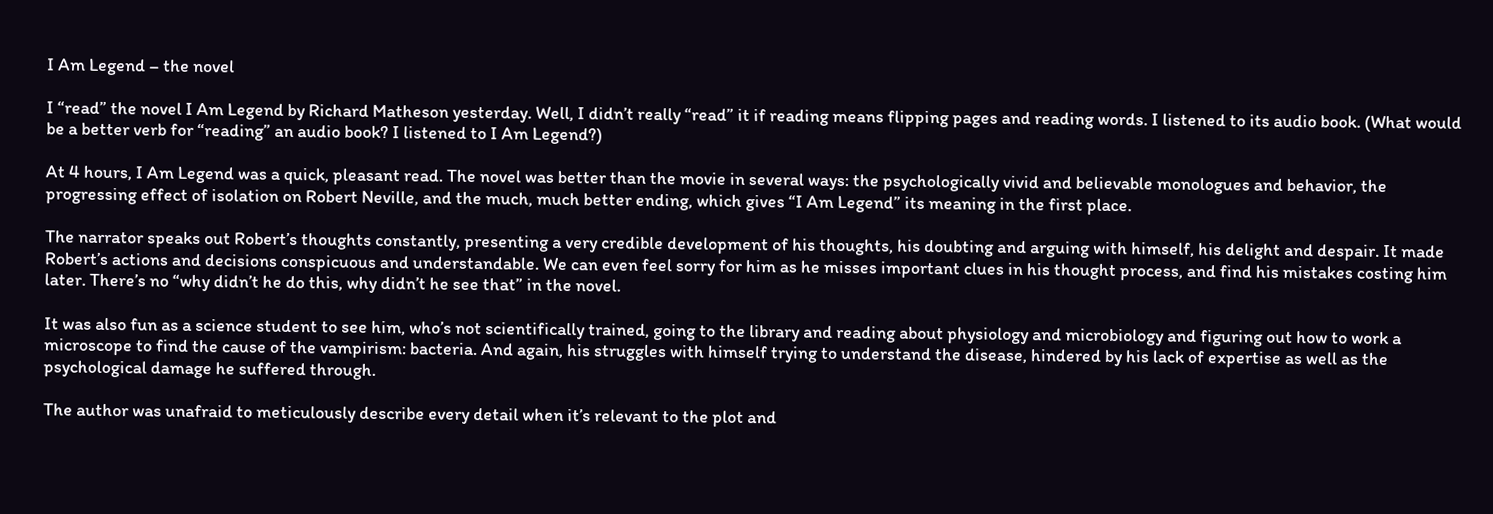I Am Legend – the novel

I “read” the novel I Am Legend by Richard Matheson yesterday. Well, I didn’t really “read” it if reading means flipping pages and reading words. I listened to its audio book. (What would be a better verb for “reading” an audio book? I listened to I Am Legend?)

At 4 hours, I Am Legend was a quick, pleasant read. The novel was better than the movie in several ways: the psychologically vivid and believable monologues and behavior, the progressing effect of isolation on Robert Neville, and the much, much better ending, which gives “I Am Legend” its meaning in the first place.

The narrator speaks out Robert’s thoughts constantly, presenting a very credible development of his thoughts, his doubting and arguing with himself, his delight and despair. It made Robert’s actions and decisions conspicuous and understandable. We can even feel sorry for him as he misses important clues in his thought process, and find his mistakes costing him later. There’s no “why didn’t he do this, why didn’t he see that” in the novel.

It was also fun as a science student to see him, who’s not scientifically trained, going to the library and reading about physiology and microbiology and figuring out how to work a microscope to find the cause of the vampirism: bacteria. And again, his struggles with himself trying to understand the disease, hindered by his lack of expertise as well as the psychological damage he suffered through.

The author was unafraid to meticulously describe every detail when it’s relevant to the plot and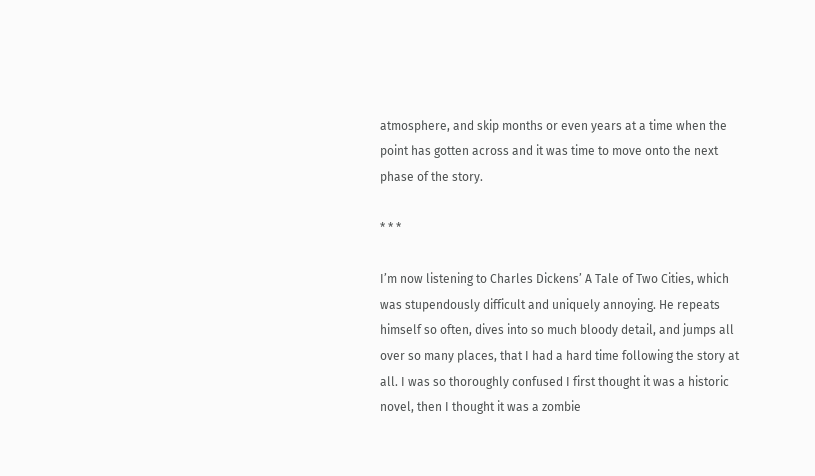atmosphere, and skip months or even years at a time when the point has gotten across and it was time to move onto the next phase of the story.

* * *

I’m now listening to Charles Dickens’ A Tale of Two Cities, which was stupendously difficult and uniquely annoying. He repeats himself so often, dives into so much bloody detail, and jumps all over so many places, that I had a hard time following the story at all. I was so thoroughly confused I first thought it was a historic novel, then I thought it was a zombie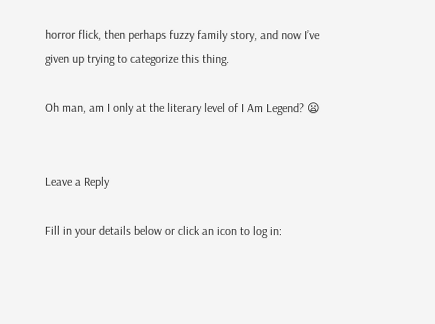horror flick, then perhaps fuzzy family story, and now I’ve given up trying to categorize this thing.

Oh man, am I only at the literary level of I Am Legend? 😦


Leave a Reply

Fill in your details below or click an icon to log in: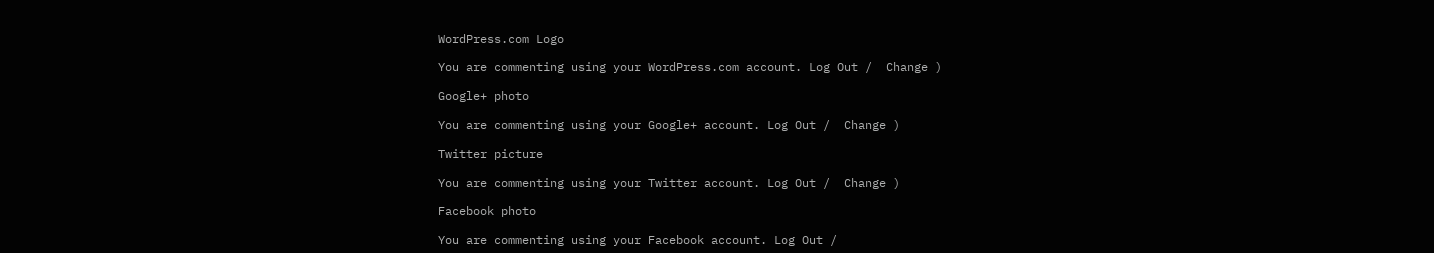WordPress.com Logo

You are commenting using your WordPress.com account. Log Out /  Change )

Google+ photo

You are commenting using your Google+ account. Log Out /  Change )

Twitter picture

You are commenting using your Twitter account. Log Out /  Change )

Facebook photo

You are commenting using your Facebook account. Log Out /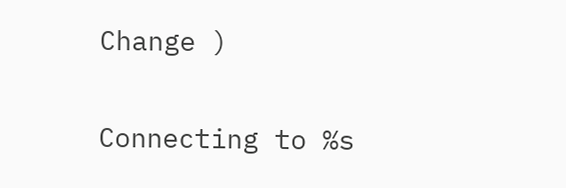Change )


Connecting to %s